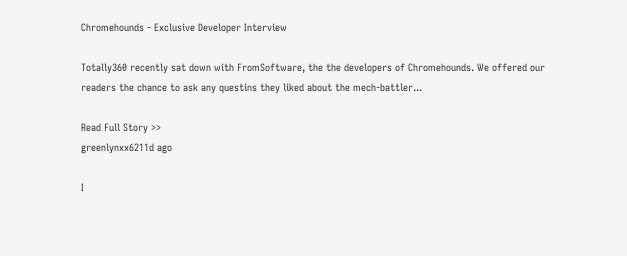Chromehounds - Exclusive Developer Interview

Totally360 recently sat down with FromSoftware, the the developers of Chromehounds. We offered our readers the chance to ask any questins they liked about the mech-battler...

Read Full Story >>
greenlynxx6211d ago

I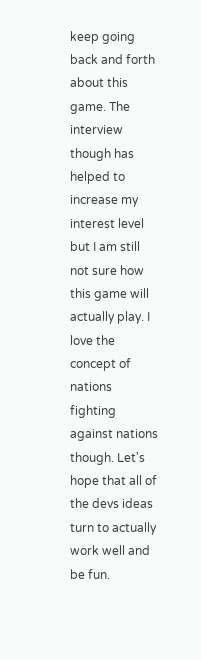keep going back and forth about this game. The interview though has helped to increase my interest level but I am still not sure how this game will actually play. I love the concept of nations fighting against nations though. Let's hope that all of the devs ideas turn to actually work well and be fun.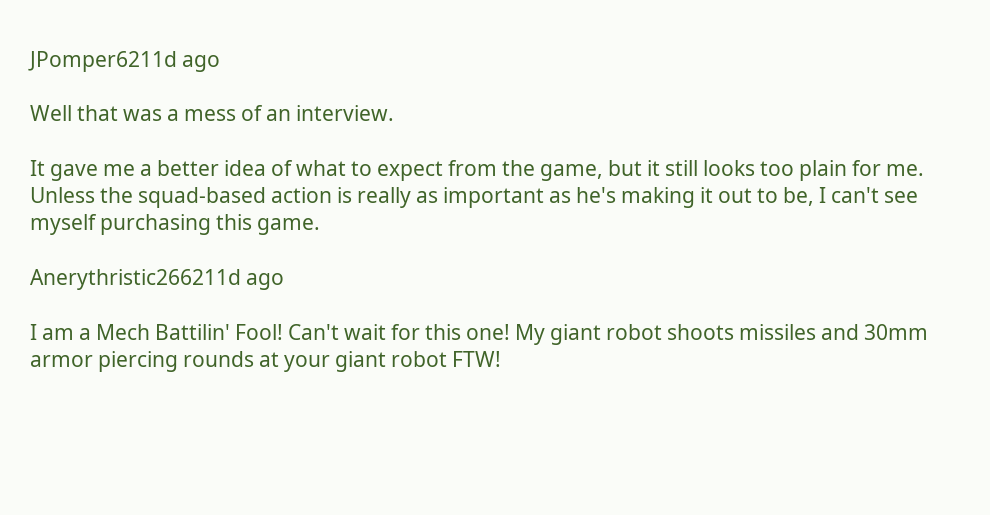JPomper6211d ago

Well that was a mess of an interview.

It gave me a better idea of what to expect from the game, but it still looks too plain for me. Unless the squad-based action is really as important as he's making it out to be, I can't see myself purchasing this game.

Anerythristic266211d ago

I am a Mech Battilin' Fool! Can't wait for this one! My giant robot shoots missiles and 30mm armor piercing rounds at your giant robot FTW!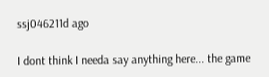ssj046211d ago

I dont think I needa say anything here... the game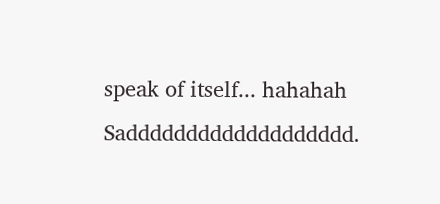speak of itself... hahahah Saddddddddddddddddddd.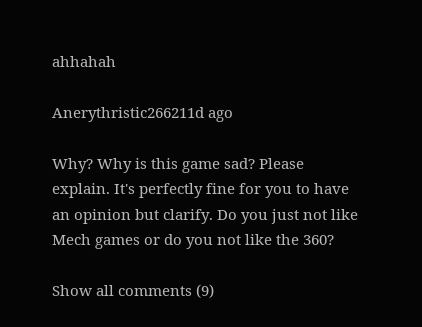ahhahah

Anerythristic266211d ago

Why? Why is this game sad? Please explain. It's perfectly fine for you to have an opinion but clarify. Do you just not like Mech games or do you not like the 360?

Show all comments (9)